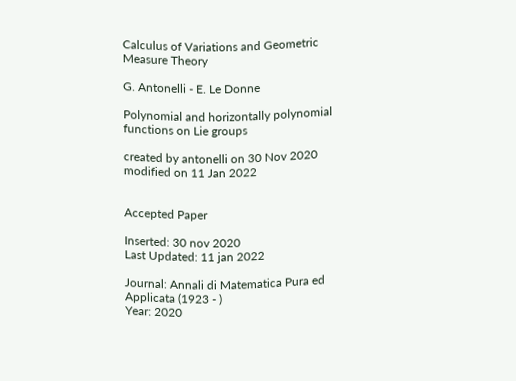Calculus of Variations and Geometric Measure Theory

G. Antonelli - E. Le Donne

Polynomial and horizontally polynomial functions on Lie groups

created by antonelli on 30 Nov 2020
modified on 11 Jan 2022


Accepted Paper

Inserted: 30 nov 2020
Last Updated: 11 jan 2022

Journal: Annali di Matematica Pura ed Applicata (1923 - )
Year: 2020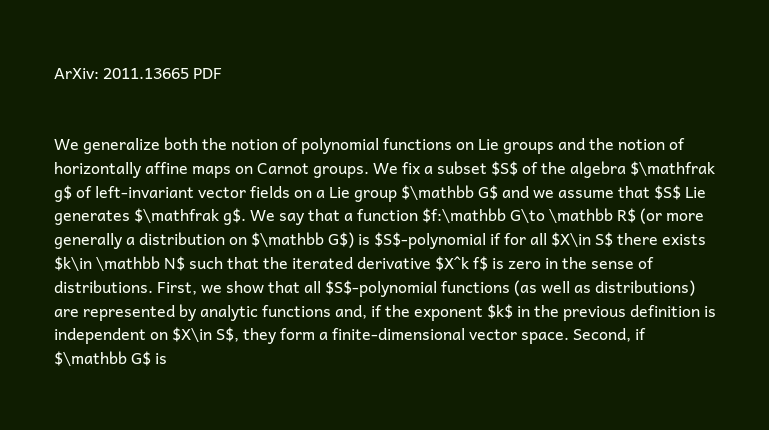ArXiv: 2011.13665 PDF


We generalize both the notion of polynomial functions on Lie groups and the notion of horizontally affine maps on Carnot groups. We fix a subset $S$ of the algebra $\mathfrak g$ of left-invariant vector fields on a Lie group $\mathbb G$ and we assume that $S$ Lie generates $\mathfrak g$. We say that a function $f:\mathbb G\to \mathbb R$ (or more generally a distribution on $\mathbb G$) is $S$-polynomial if for all $X\in S$ there exists $k\in \mathbb N$ such that the iterated derivative $X^k f$ is zero in the sense of distributions. First, we show that all $S$-polynomial functions (as well as distributions) are represented by analytic functions and, if the exponent $k$ in the previous definition is independent on $X\in S$, they form a finite-dimensional vector space. Second, if $\mathbb G$ is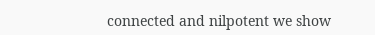connected and nilpotent we show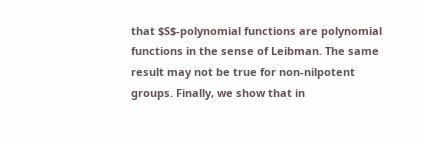that $S$-polynomial functions are polynomial functions in the sense of Leibman. The same result may not be true for non-nilpotent groups. Finally, we show that in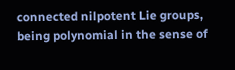connected nilpotent Lie groups, being polynomial in the sense of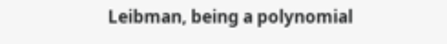Leibman, being a polynomial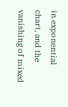in exponential chart, and the vanishing of mixed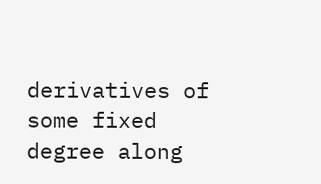derivatives of some fixed degree along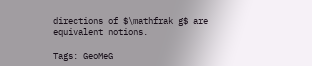directions of $\mathfrak g$ are equivalent notions.

Tags: GeoMeG